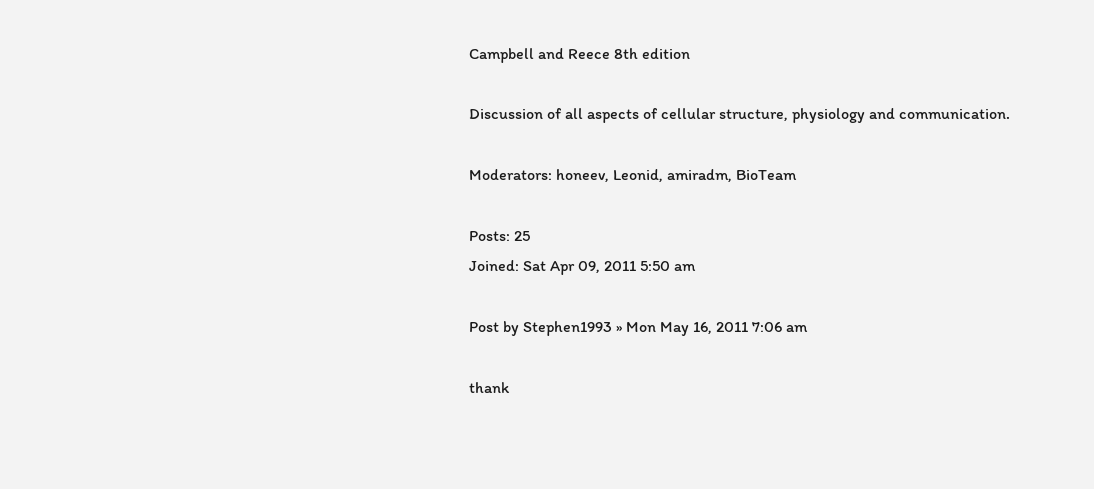Campbell and Reece 8th edition

Discussion of all aspects of cellular structure, physiology and communication.

Moderators: honeev, Leonid, amiradm, BioTeam

Posts: 25
Joined: Sat Apr 09, 2011 5:50 am

Post by Stephen1993 » Mon May 16, 2011 7:06 am

thank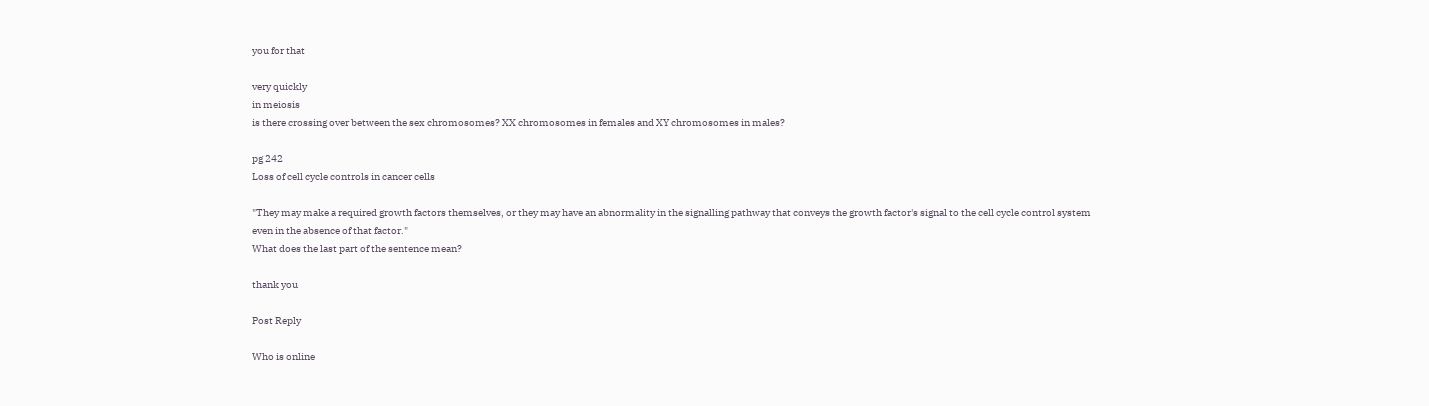you for that

very quickly
in meiosis
is there crossing over between the sex chromosomes? XX chromosomes in females and XY chromosomes in males?

pg 242
Loss of cell cycle controls in cancer cells

"They may make a required growth factors themselves, or they may have an abnormality in the signalling pathway that conveys the growth factor's signal to the cell cycle control system even in the absence of that factor."
What does the last part of the sentence mean?

thank you

Post Reply

Who is online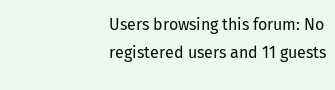Users browsing this forum: No registered users and 11 guests